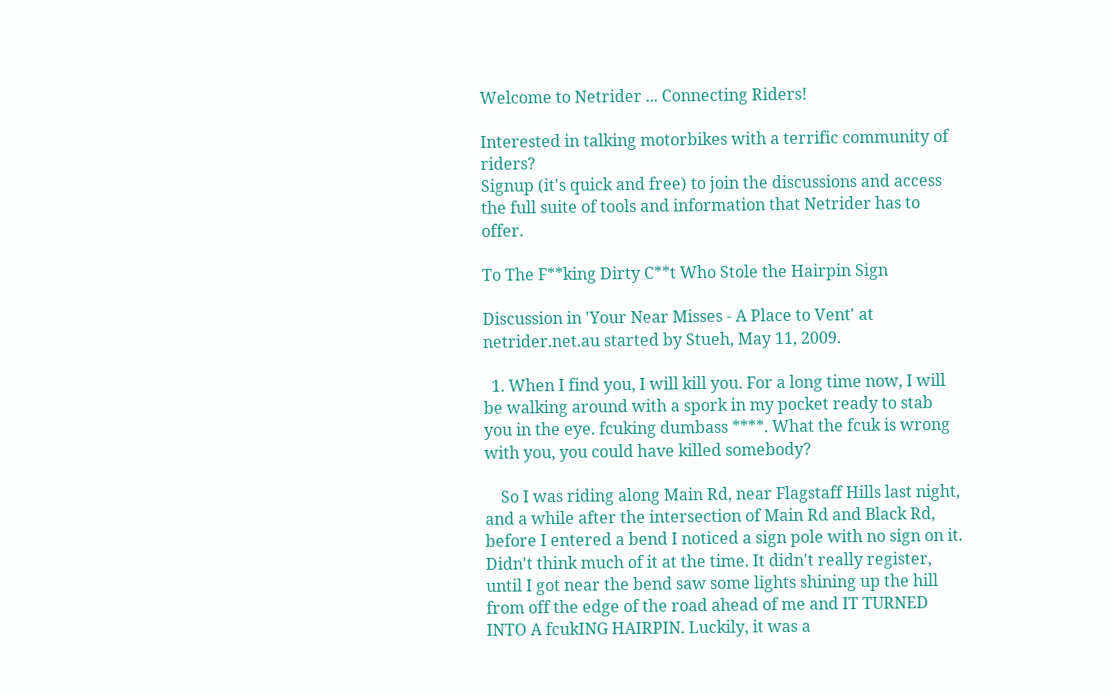Welcome to Netrider ... Connecting Riders!

Interested in talking motorbikes with a terrific community of riders?
Signup (it's quick and free) to join the discussions and access the full suite of tools and information that Netrider has to offer.

To The F**king Dirty C**t Who Stole the Hairpin Sign

Discussion in 'Your Near Misses - A Place to Vent' at netrider.net.au started by Stueh, May 11, 2009.

  1. When I find you, I will kill you. For a long time now, I will be walking around with a spork in my pocket ready to stab you in the eye. fcuking dumbass ****. What the fcuk is wrong with you, you could have killed somebody?

    So I was riding along Main Rd, near Flagstaff Hills last night, and a while after the intersection of Main Rd and Black Rd, before I entered a bend I noticed a sign pole with no sign on it. Didn't think much of it at the time. It didn't really register, until I got near the bend saw some lights shining up the hill from off the edge of the road ahead of me and IT TURNED INTO A fcukING HAIRPIN. Luckily, it was a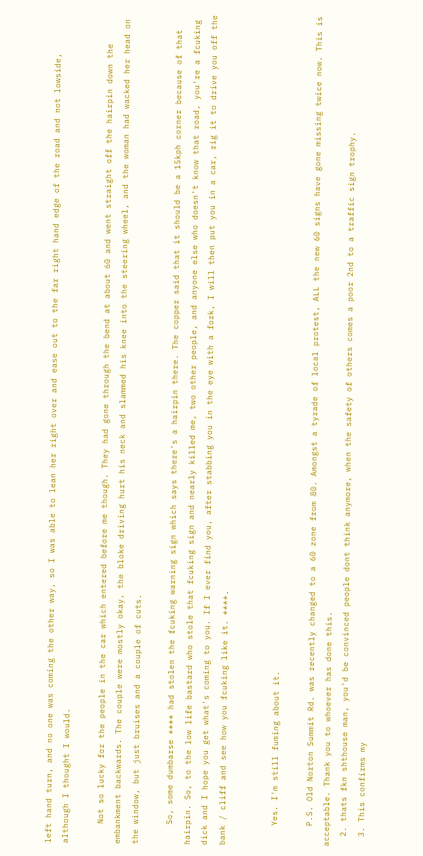left hand turn, and no one was coming the other way, so I was able to lean her right over and ease out to the far right hand edge of the road and not lowside, although I thought I would.

    Not so lucky for the people in the car which entered before me though. They had gone through the bend at about 60 and went straight off the hairpin down the embankment backwards. The couple were mostly okay, the bloke driving hurt his neck and slammed his knee into the steering wheel, and the woman had wacked her head on the window, but just bruises and a couple of cuts.

    So, some dumbarse **** had stolen the fcuking warning sign which says there's a hairpin there. The copper said that it should be a 15kph corner because of that hairpin. So, to the low life bastard who stole that fcuking sign and nearly killed me, two other people, and anyone else who doesn't know that road, you're a fcuking dick and I hope you get what's coming to you. If I ever find you, after stabbing you in the eye with a fork, I will then put you in a car, rig it to drive you off the bank / cliff and see how you fcuking like it. ****.


    Yes. I'm still fuming about it.

    P.S. Old Norton Summit Rd. was recently changed to a 60 zone from 80. Amongst a tyrade of local protest, ALL the new 60 signs have gone missing twice now. This is acceptable. Thank you to whoever has done this.
  2. thats fkn shthouse man, you'd be convinced people dont think anymore, when the safety of others comes a poor 2nd to a traffic sign trophy.
  3. This confirms my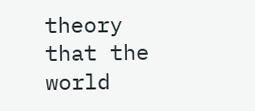theory that the world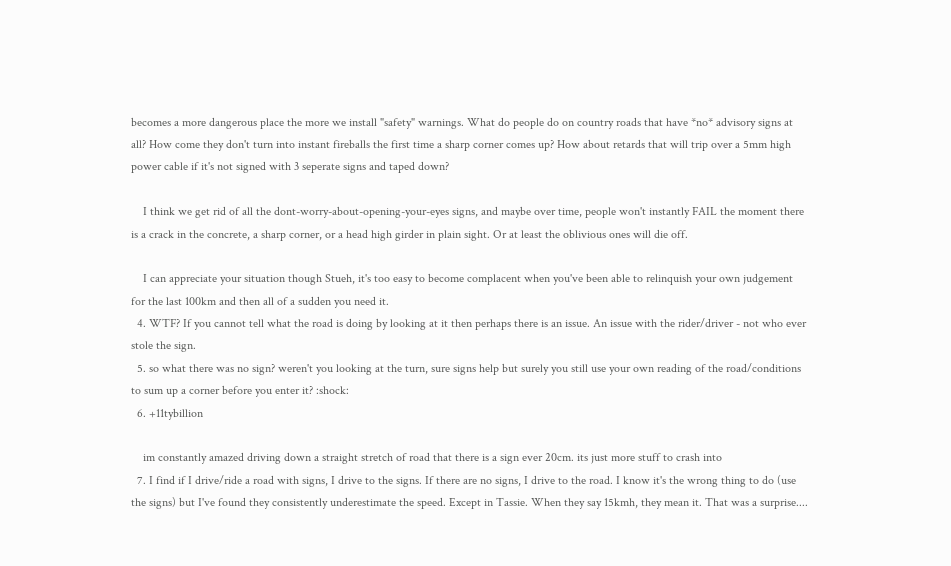becomes a more dangerous place the more we install "safety" warnings. What do people do on country roads that have *no* advisory signs at all? How come they don't turn into instant fireballs the first time a sharp corner comes up? How about retards that will trip over a 5mm high power cable if it's not signed with 3 seperate signs and taped down?

    I think we get rid of all the dont-worry-about-opening-your-eyes signs, and maybe over time, people won't instantly FAIL the moment there is a crack in the concrete, a sharp corner, or a head high girder in plain sight. Or at least the oblivious ones will die off.

    I can appreciate your situation though Stueh, it's too easy to become complacent when you've been able to relinquish your own judgement for the last 100km and then all of a sudden you need it.
  4. WTF? If you cannot tell what the road is doing by looking at it then perhaps there is an issue. An issue with the rider/driver - not who ever stole the sign.
  5. so what there was no sign? weren't you looking at the turn, sure signs help but surely you still use your own reading of the road/conditions to sum up a corner before you enter it? :shock:
  6. +11tybillion

    im constantly amazed driving down a straight stretch of road that there is a sign ever 20cm. its just more stuff to crash into
  7. I find if I drive/ride a road with signs, I drive to the signs. If there are no signs, I drive to the road. I know it's the wrong thing to do (use the signs) but I've found they consistently underestimate the speed. Except in Tassie. When they say 15kmh, they mean it. That was a surprise....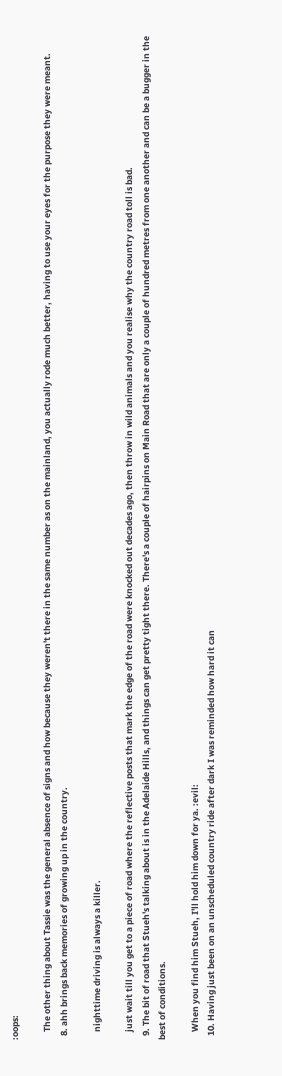:oops:

    The other thing about Tassie was the general absence of signs and how because they weren't there in the same number as on the mainland, you actually rode much better, having to use your eyes for the purpose they were meant.
  8. ahh brings back memories of growing up in the country.

    nighttime driving is always a killer.

    just wait till you get to a piece of road where the reflective posts that mark the edge of the road were knocked out decades ago, then throw in wild animals and you realise why the country road toll is bad.
  9. The bit of road that Stueh's talking about is in the Adelaide Hills, and things can get pretty tight there. There's a couple of hairpins on Main Road that are only a couple of hundred metres from one another and can be a bugger in the best of conditions.

    When you find him Stueh, I'll hold him down for ya. :evil:
  10. Having just been on an unscheduled country ride after dark I was reminded how hard it can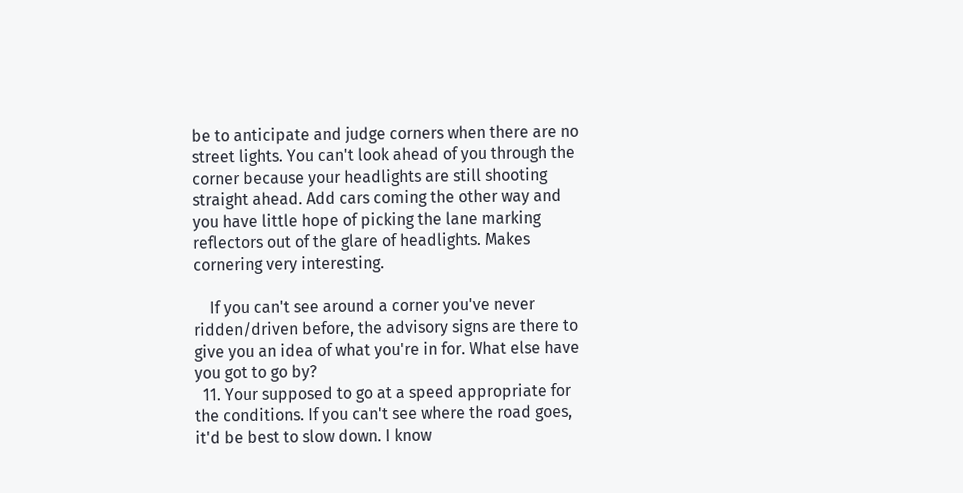be to anticipate and judge corners when there are no street lights. You can't look ahead of you through the corner because your headlights are still shooting straight ahead. Add cars coming the other way and you have little hope of picking the lane marking reflectors out of the glare of headlights. Makes cornering very interesting.

    If you can't see around a corner you've never ridden/driven before, the advisory signs are there to give you an idea of what you're in for. What else have you got to go by?
  11. Your supposed to go at a speed appropriate for the conditions. If you can't see where the road goes, it'd be best to slow down. I know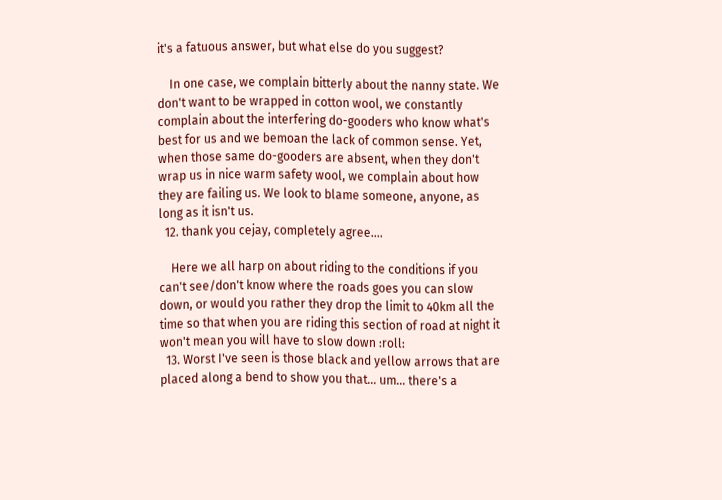it's a fatuous answer, but what else do you suggest?

    In one case, we complain bitterly about the nanny state. We don't want to be wrapped in cotton wool, we constantly complain about the interfering do-gooders who know what's best for us and we bemoan the lack of common sense. Yet, when those same do-gooders are absent, when they don't wrap us in nice warm safety wool, we complain about how they are failing us. We look to blame someone, anyone, as long as it isn't us.
  12. thank you cejay, completely agree....

    Here we all harp on about riding to the conditions if you can't see/don't know where the roads goes you can slow down, or would you rather they drop the limit to 40km all the time so that when you are riding this section of road at night it won't mean you will have to slow down :roll:
  13. Worst I've seen is those black and yellow arrows that are placed along a bend to show you that... um... there's a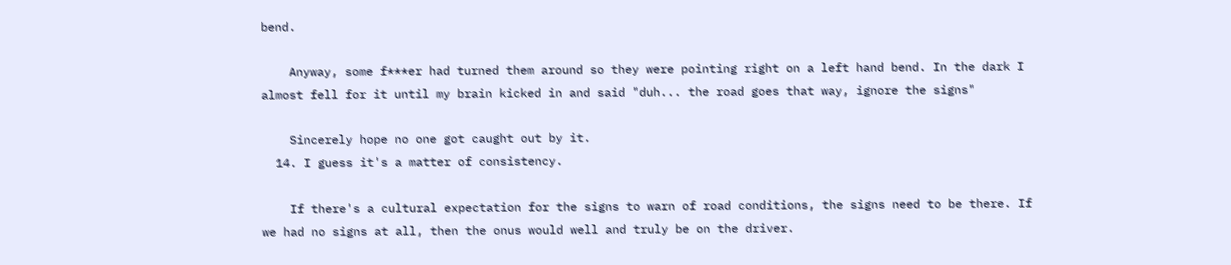bend.

    Anyway, some f***er had turned them around so they were pointing right on a left hand bend. In the dark I almost fell for it until my brain kicked in and said "duh... the road goes that way, ignore the signs"

    Sincerely hope no one got caught out by it.
  14. I guess it's a matter of consistency.

    If there's a cultural expectation for the signs to warn of road conditions, the signs need to be there. If we had no signs at all, then the onus would well and truly be on the driver.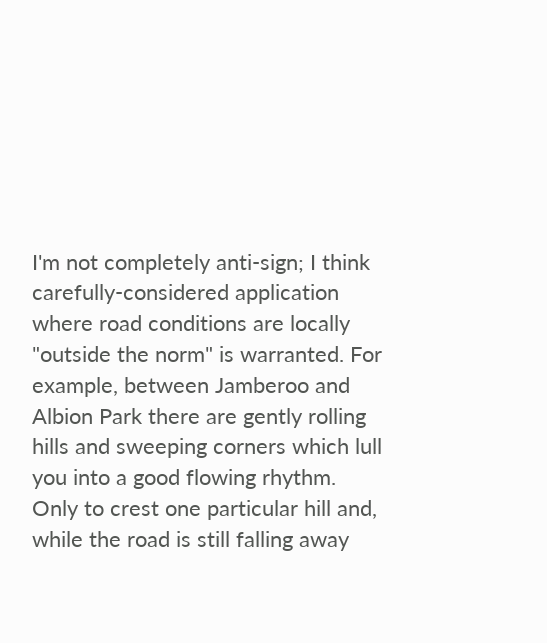I'm not completely anti-sign; I think carefully-considered application where road conditions are locally "outside the norm" is warranted. For example, between Jamberoo and Albion Park there are gently rolling hills and sweeping corners which lull you into a good flowing rhythm. Only to crest one particular hill and, while the road is still falling away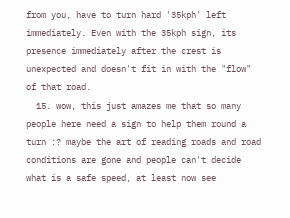from you, have to turn hard '35kph' left immediately. Even with the 35kph sign, its presence immediately after the crest is unexpected and doesn't fit in with the "flow" of that road.
  15. wow, this just amazes me that so many people here need a sign to help them round a turn :? maybe the art of reading roads and road conditions are gone and people can't decide what is a safe speed, at least now see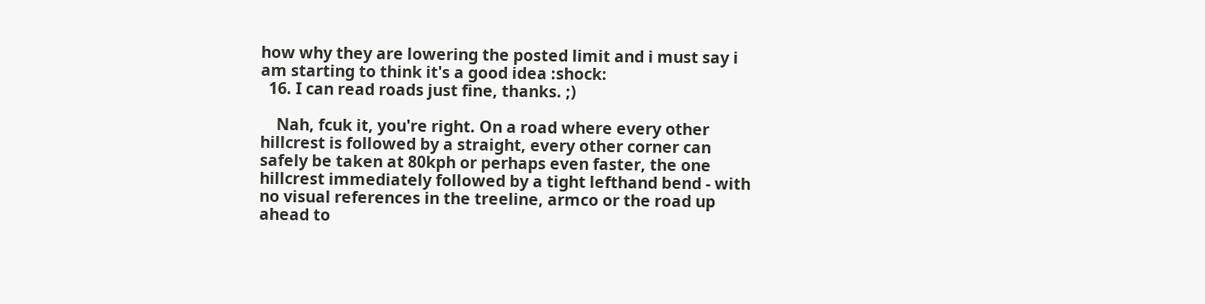how why they are lowering the posted limit and i must say i am starting to think it's a good idea :shock:
  16. I can read roads just fine, thanks. ;)

    Nah, fcuk it, you're right. On a road where every other hillcrest is followed by a straight, every other corner can safely be taken at 80kph or perhaps even faster, the one hillcrest immediately followed by a tight lefthand bend - with no visual references in the treeline, armco or the road up ahead to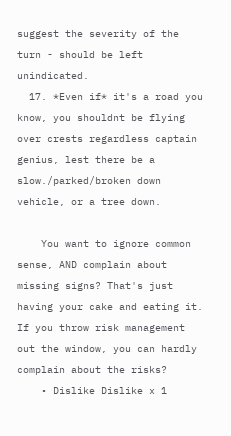suggest the severity of the turn - should be left unindicated.
  17. *Even if* it's a road you know, you shouldnt be flying over crests regardless captain genius, lest there be a slow./parked/broken down vehicle, or a tree down.

    You want to ignore common sense, AND complain about missing signs? That's just having your cake and eating it. If you throw risk management out the window, you can hardly complain about the risks?
    • Dislike Dislike x 1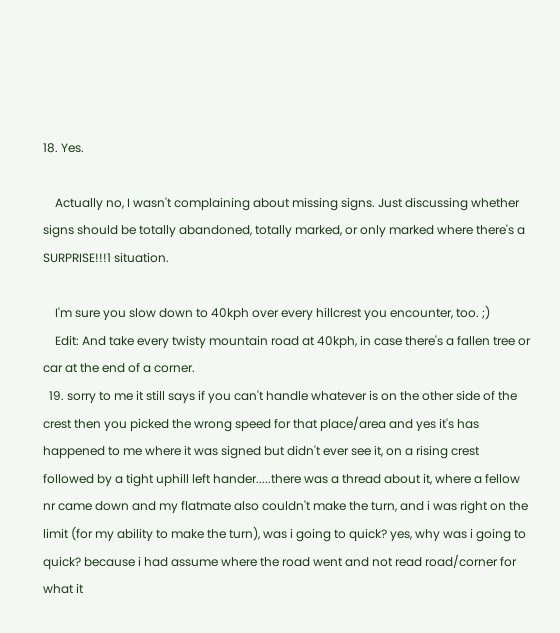18. Yes.

    Actually no, I wasn't complaining about missing signs. Just discussing whether signs should be totally abandoned, totally marked, or only marked where there's a SURPRISE!!!1 situation.

    I'm sure you slow down to 40kph over every hillcrest you encounter, too. ;)
    Edit: And take every twisty mountain road at 40kph, in case there's a fallen tree or car at the end of a corner.
  19. sorry to me it still says if you can't handle whatever is on the other side of the crest then you picked the wrong speed for that place/area and yes it's has happened to me where it was signed but didn't ever see it, on a rising crest followed by a tight uphill left hander.....there was a thread about it, where a fellow nr came down and my flatmate also couldn't make the turn, and i was right on the limit (for my ability to make the turn), was i going to quick? yes, why was i going to quick? because i had assume where the road went and not read road/corner for what it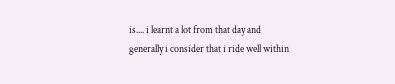is.... i learnt a lot from that day and generally i consider that i ride well within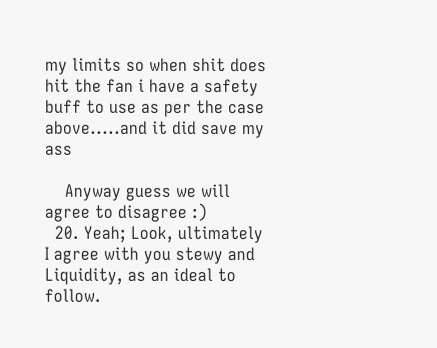my limits so when shit does hit the fan i have a safety buff to use as per the case above.....and it did save my ass

    Anyway guess we will agree to disagree :)
  20. Yeah; Look, ultimately I agree with you stewy and Liquidity, as an ideal to follow.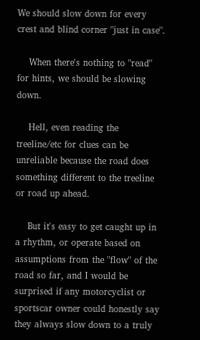We should slow down for every crest and blind corner "just in case".

    When there's nothing to "read" for hints, we should be slowing down.

    Hell, even reading the treeline/etc for clues can be unreliable because the road does something different to the treeline or road up ahead.

    But it's easy to get caught up in a rhythm, or operate based on assumptions from the "flow" of the road so far, and I would be surprised if any motorcyclist or sportscar owner could honestly say they always slow down to a truly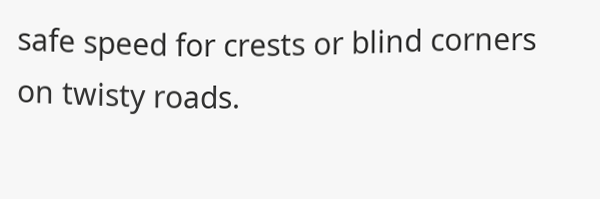safe speed for crests or blind corners on twisty roads.